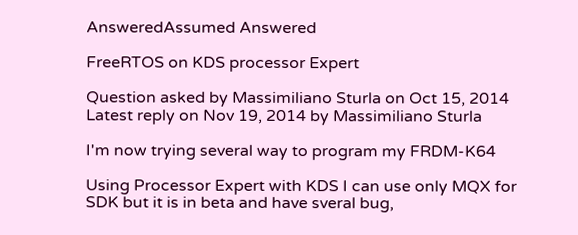AnsweredAssumed Answered

FreeRTOS on KDS processor Expert

Question asked by Massimiliano Sturla on Oct 15, 2014
Latest reply on Nov 19, 2014 by Massimiliano Sturla

I'm now trying several way to program my FRDM-K64

Using Processor Expert with KDS I can use only MQX for SDK but it is in beta and have sveral bug,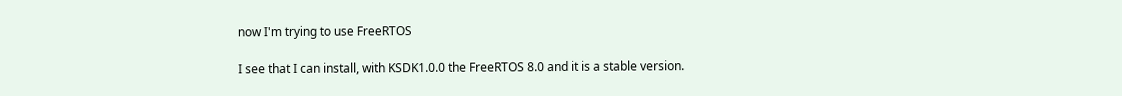now I'm trying to use FreeRTOS

I see that I can install, with KSDK1.0.0 the FreeRTOS 8.0 and it is a stable version.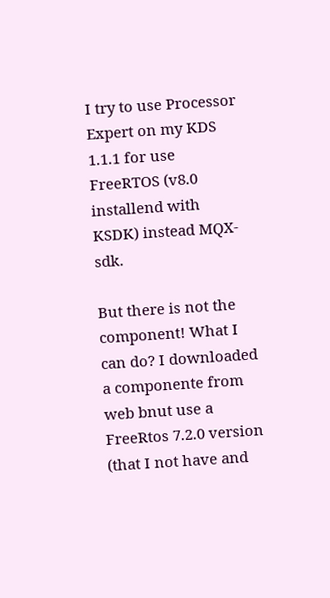I try to use Processor Expert on my KDS 1.1.1 for use FreeRTOS (v8.0 installend with KSDK) instead MQX-sdk.

But there is not the component! What I can do? I downloaded a componente from web bnut use a FreeRtos 7.2.0 version (that I not have and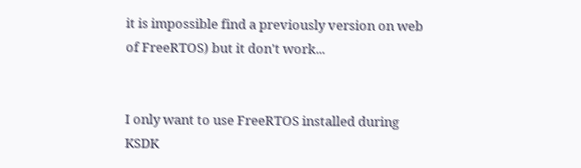it is impossible find a previously version on web of FreeRTOS) but it don't work...


I only want to use FreeRTOS installed during KSDK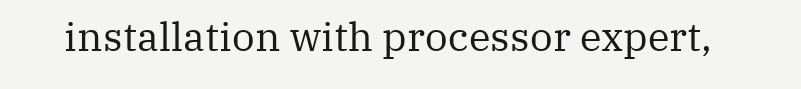installation with processor expert,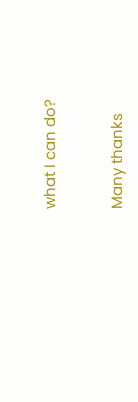what I can do?


Many thanks